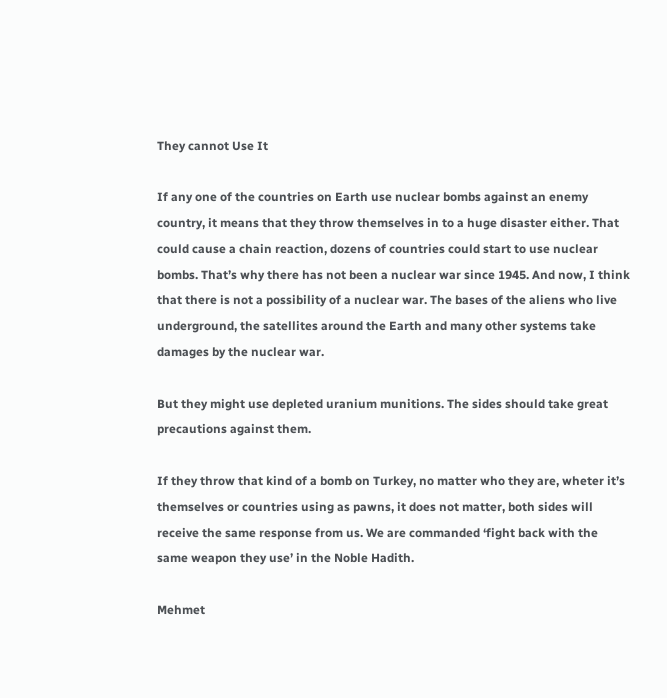They cannot Use It

If any one of the countries on Earth use nuclear bombs against an enemy country, it means that they throw themselves in to a huge disaster either. That could cause a chain reaction, dozens of countries could start to use nuclear bombs. That’s why there has not been a nuclear war since 1945. And now, I think that there is not a possibility of a nuclear war. The bases of the aliens who live underground, the satellites around the Earth and many other systems take damages by the nuclear war.

But they might use depleted uranium munitions. The sides should take great precautions against them.

If they throw that kind of a bomb on Turkey, no matter who they are, wheter it’s themselves or countries using as pawns, it does not matter, both sides will receive the same response from us. We are commanded ‘fight back with the same weapon they use’ in the Noble Hadith.

Mehmet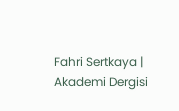Fahri Sertkaya | Akademi Dergisi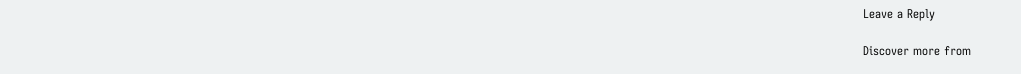Leave a Reply

Discover more from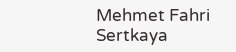Mehmet Fahri Sertkaya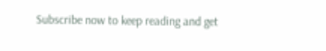Subscribe now to keep reading and get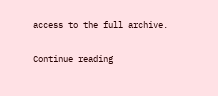access to the full archive.

Continue reading